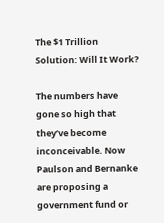The $1 Trillion Solution: Will It Work?

The numbers have gone so high that they’ve become inconceivable. Now Paulson and Bernanke are proposing a government fund or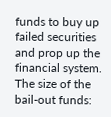funds to buy up failed securities and prop up the financial system. The size of the bail-out funds: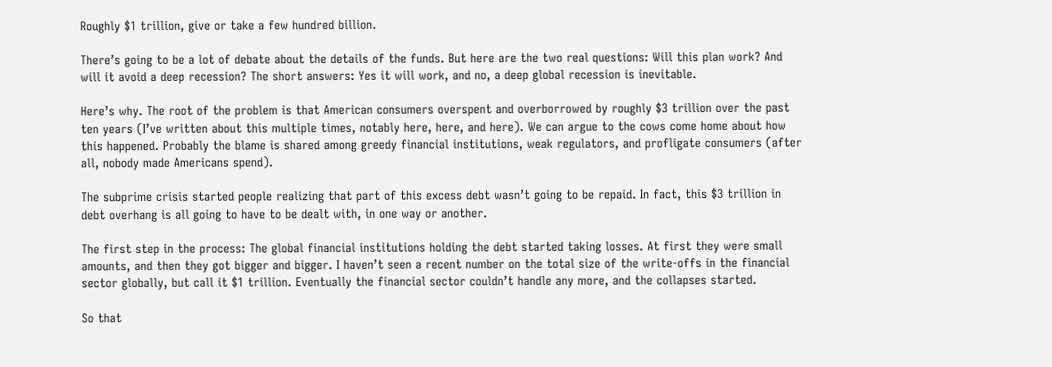Roughly $1 trillion, give or take a few hundred billion.

There’s going to be a lot of debate about the details of the funds. But here are the two real questions: Will this plan work? And will it avoid a deep recession? The short answers: Yes it will work, and no, a deep global recession is inevitable.

Here’s why. The root of the problem is that American consumers overspent and overborrowed by roughly $3 trillion over the past ten years (I’ve written about this multiple times, notably here, here, and here). We can argue to the cows come home about how this happened. Probably the blame is shared among greedy financial institutions, weak regulators, and profligate consumers (after all, nobody made Americans spend).

The subprime crisis started people realizing that part of this excess debt wasn’t going to be repaid. In fact, this $3 trillion in debt overhang is all going to have to be dealt with, in one way or another.

The first step in the process: The global financial institutions holding the debt started taking losses. At first they were small amounts, and then they got bigger and bigger. I haven’t seen a recent number on the total size of the write-offs in the financial sector globally, but call it $1 trillion. Eventually the financial sector couldn’t handle any more, and the collapses started.

So that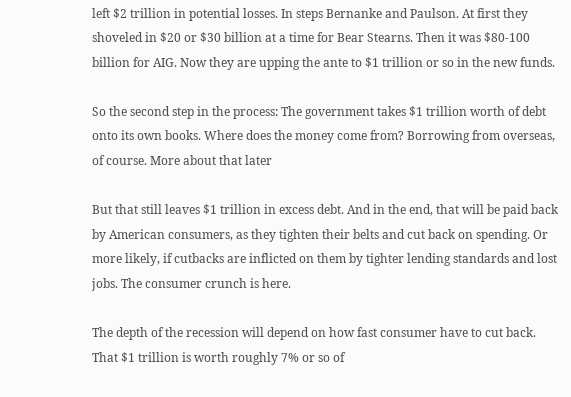left $2 trillion in potential losses. In steps Bernanke and Paulson. At first they shoveled in $20 or $30 billion at a time for Bear Stearns. Then it was $80-100 billion for AIG. Now they are upping the ante to $1 trillion or so in the new funds.

So the second step in the process: The government takes $1 trillion worth of debt onto its own books. Where does the money come from? Borrowing from overseas, of course. More about that later

But that still leaves $1 trillion in excess debt. And in the end, that will be paid back by American consumers, as they tighten their belts and cut back on spending. Or more likely, if cutbacks are inflicted on them by tighter lending standards and lost jobs. The consumer crunch is here.

The depth of the recession will depend on how fast consumer have to cut back. That $1 trillion is worth roughly 7% or so of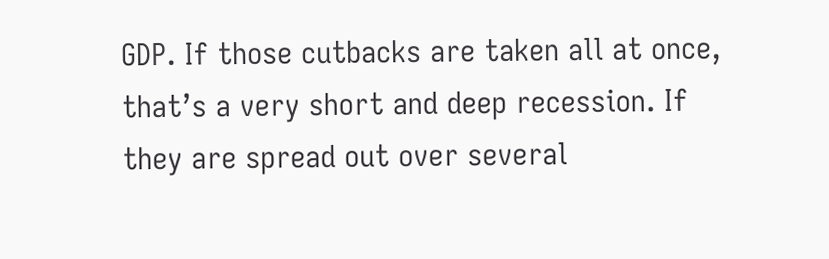GDP. If those cutbacks are taken all at once, that’s a very short and deep recession. If they are spread out over several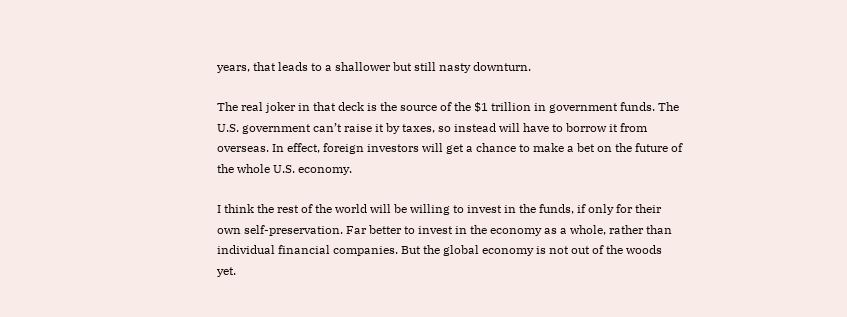years, that leads to a shallower but still nasty downturn.

The real joker in that deck is the source of the $1 trillion in government funds. The U.S. government can’t raise it by taxes, so instead will have to borrow it from overseas. In effect, foreign investors will get a chance to make a bet on the future of the whole U.S. economy.

I think the rest of the world will be willing to invest in the funds, if only for their own self-preservation. Far better to invest in the economy as a whole, rather than individual financial companies. But the global economy is not out of the woods yet.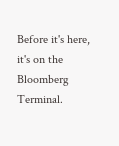Before it's here, it's on the Bloomberg Terminal.